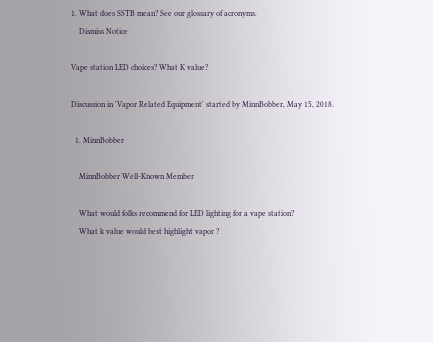1. What does SSTB mean? See our glossary of acronyms.
    Dismiss Notice

Vape station LED choices? What K value?

Discussion in 'Vapor Related Equipment' started by MinnBobber, May 15, 2018.

  1. MinnBobber

    MinnBobber Well-Known Member

    What would folks recommend for LED lighting for a vape station?
    What k value would best highlight vapor ?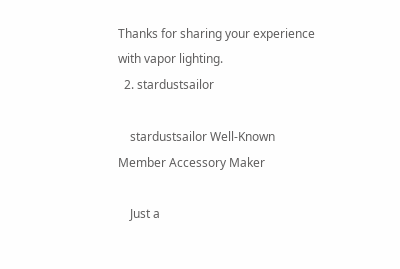Thanks for sharing your experience with vapor lighting.
  2. stardustsailor

    stardustsailor Well-Known Member Accessory Maker

    Just a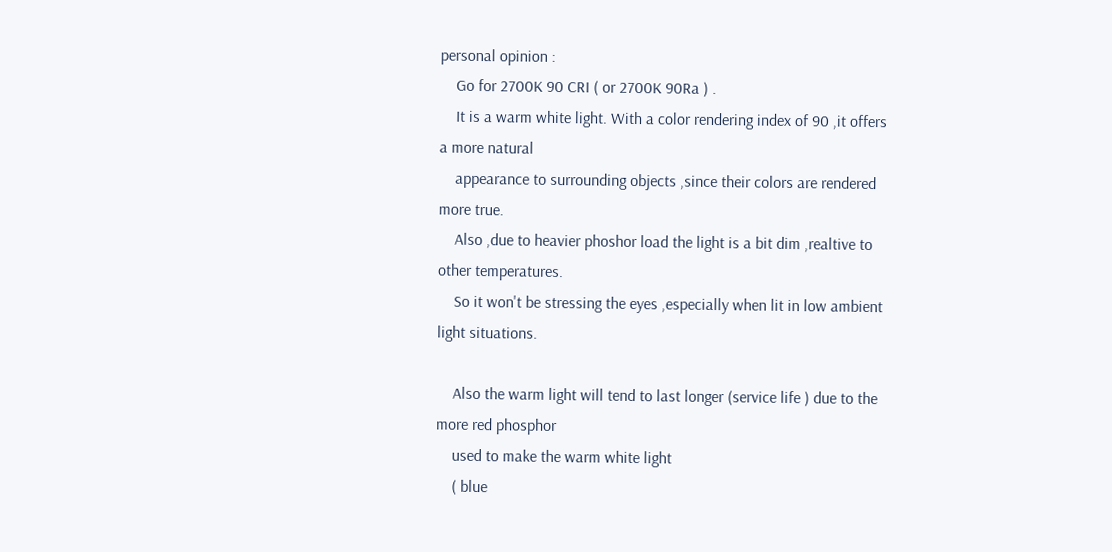personal opinion :
    Go for 2700K 90 CRI ( or 2700K 90Ra ) .
    It is a warm white light. With a color rendering index of 90 ,it offers a more natural
    appearance to surrounding objects ,since their colors are rendered more true.
    Also ,due to heavier phoshor load the light is a bit dim ,realtive to other temperatures.
    So it won't be stressing the eyes ,especially when lit in low ambient light situations.

    Also the warm light will tend to last longer (service life ) due to the more red phosphor
    used to make the warm white light
    ( blue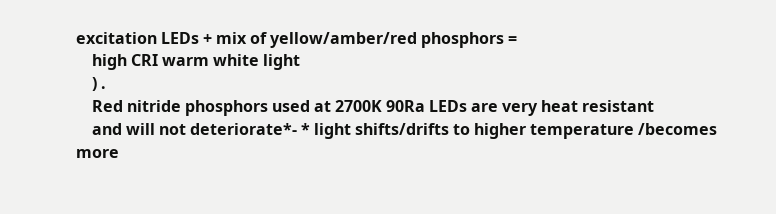excitation LEDs + mix of yellow/amber/red phosphors =
    high CRI warm white light
    ) .
    Red nitride phosphors used at 2700K 90Ra LEDs are very heat resistant
    and will not deteriorate*- * light shifts/drifts to higher temperature /becomes more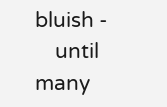bluish -
    until many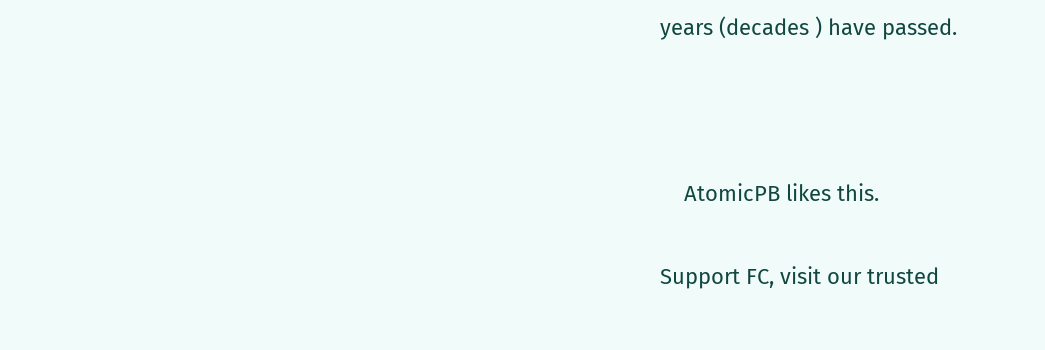years (decades ) have passed.



    AtomicPB likes this.

Support FC, visit our trusted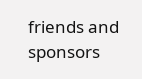friends and sponsors